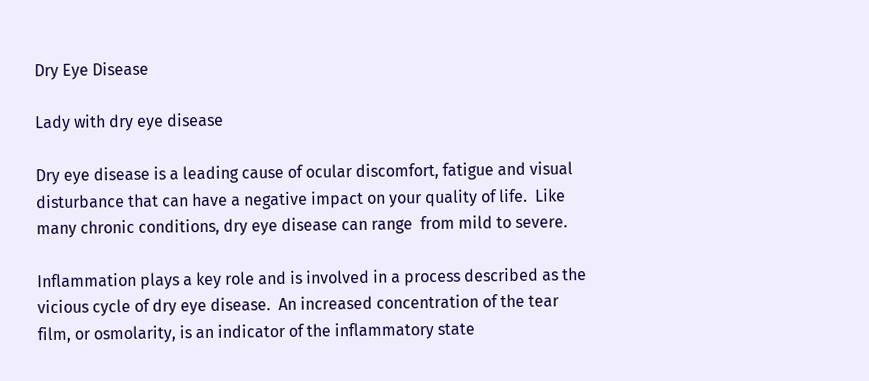Dry Eye Disease

Lady with dry eye disease

Dry eye disease is a leading cause of ocular discomfort, fatigue and visual disturbance that can have a negative impact on your quality of life.  Like many chronic conditions, dry eye disease can range  from mild to severe.

Inflammation plays a key role and is involved in a process described as the vicious cycle of dry eye disease.  An increased concentration of the tear film, or osmolarity, is an indicator of the inflammatory state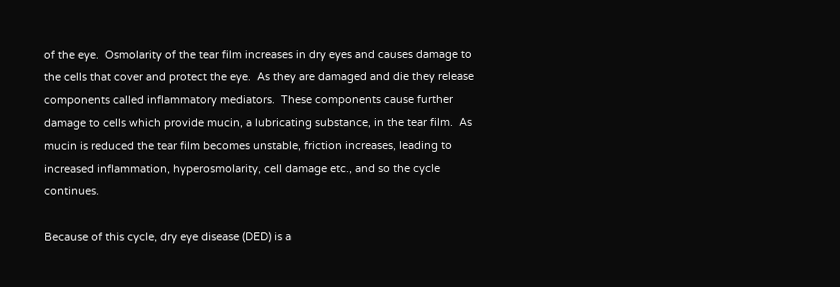of the eye.  Osmolarity of the tear film increases in dry eyes and causes damage to the cells that cover and protect the eye.  As they are damaged and die they release components called inflammatory mediators.  These components cause further damage to cells which provide mucin, a lubricating substance, in the tear film.  As mucin is reduced the tear film becomes unstable, friction increases, leading to increased inflammation, hyperosmolarity, cell damage etc., and so the cycle continues.

Because of this cycle, dry eye disease (DED) is a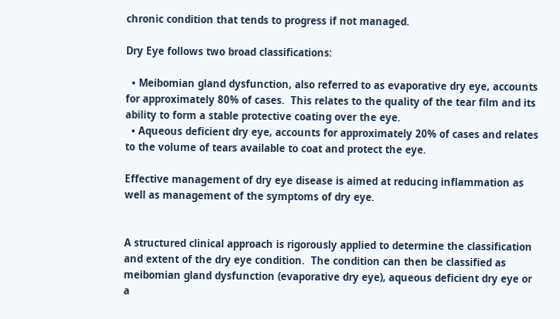chronic condition that tends to progress if not managed.

Dry Eye follows two broad classifications:

  • Meibomian gland dysfunction, also referred to as evaporative dry eye, accounts for approximately 80% of cases.  This relates to the quality of the tear film and its ability to form a stable protective coating over the eye.
  • Aqueous deficient dry eye, accounts for approximately 20% of cases and relates to the volume of tears available to coat and protect the eye.

Effective management of dry eye disease is aimed at reducing inflammation as well as management of the symptoms of dry eye.


A structured clinical approach is rigorously applied to determine the classification and extent of the dry eye condition.  The condition can then be classified as meibomian gland dysfunction (evaporative dry eye), aqueous deficient dry eye or a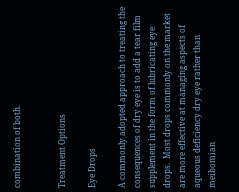combination of both.


Treatment Options

Eye Drops

A commonly adopted approach to treating the consequences of dry eye is to add a tear film supplement in the form of lubricating eye drops.  Most drops commonly on the market are more effective at managing aspects of aqueous deficiency dry eye rather than meibomian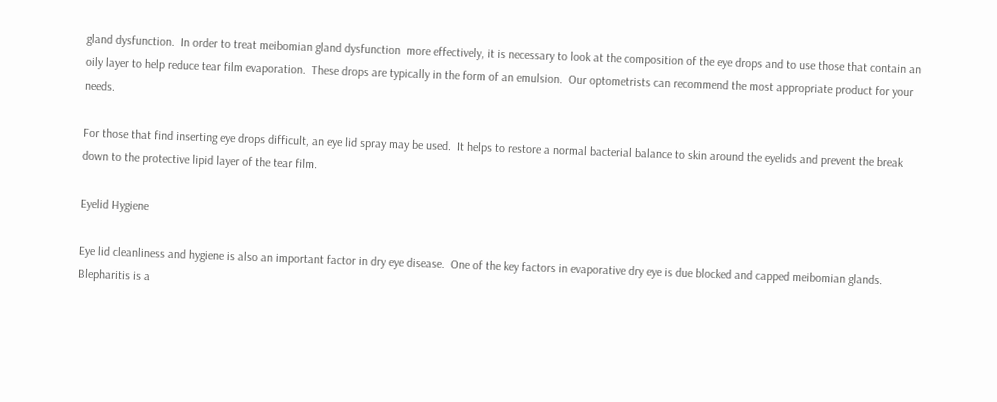gland dysfunction.  In order to treat meibomian gland dysfunction  more effectively, it is necessary to look at the composition of the eye drops and to use those that contain an oily layer to help reduce tear film evaporation.  These drops are typically in the form of an emulsion.  Our optometrists can recommend the most appropriate product for your needs.

For those that find inserting eye drops difficult, an eye lid spray may be used.  It helps to restore a normal bacterial balance to skin around the eyelids and prevent the break down to the protective lipid layer of the tear film.

Eyelid Hygiene

Eye lid cleanliness and hygiene is also an important factor in dry eye disease.  One of the key factors in evaporative dry eye is due blocked and capped meibomian glands.  Blepharitis is a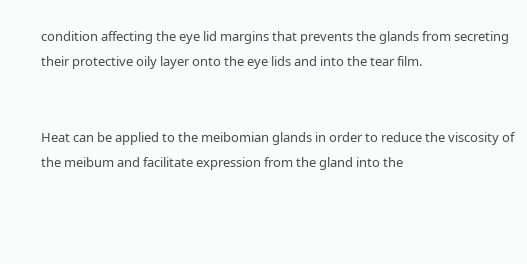condition affecting the eye lid margins that prevents the glands from secreting their protective oily layer onto the eye lids and into the tear film.


Heat can be applied to the meibomian glands in order to reduce the viscosity of the meibum and facilitate expression from the gland into the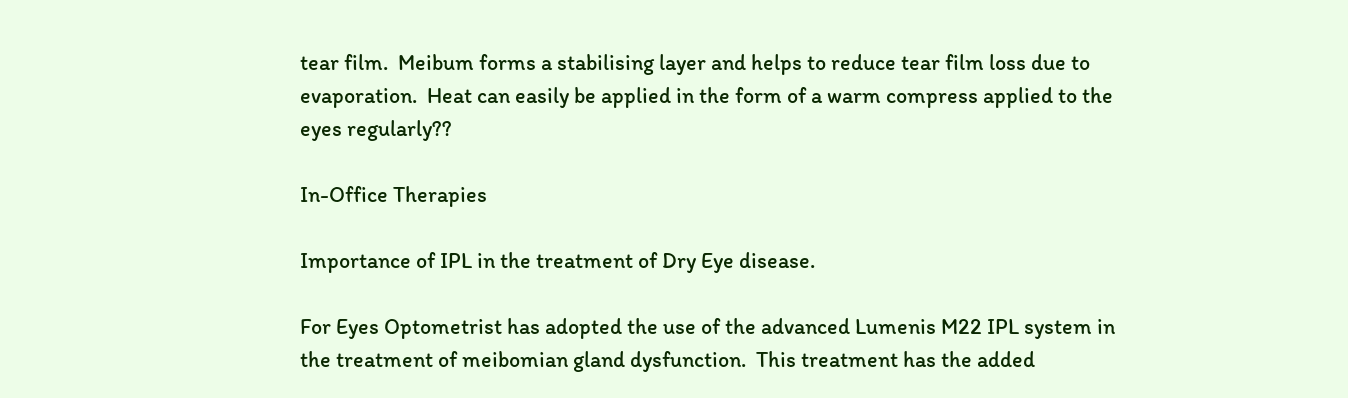tear film.  Meibum forms a stabilising layer and helps to reduce tear film loss due to evaporation.  Heat can easily be applied in the form of a warm compress applied to the eyes regularly??

In-Office Therapies

Importance of IPL in the treatment of Dry Eye disease.

For Eyes Optometrist has adopted the use of the advanced Lumenis M22 IPL system in the treatment of meibomian gland dysfunction.  This treatment has the added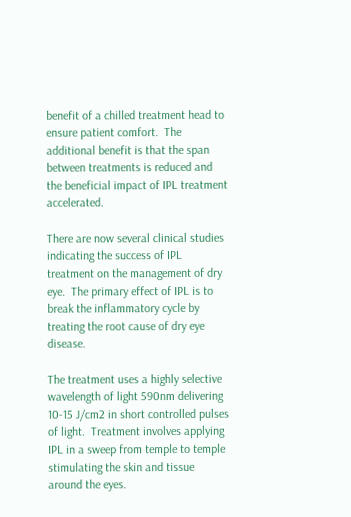benefit of a chilled treatment head to ensure patient comfort.  The additional benefit is that the span between treatments is reduced and the beneficial impact of IPL treatment accelerated.

There are now several clinical studies indicating the success of IPL treatment on the management of dry eye.  The primary effect of IPL is to break the inflammatory cycle by treating the root cause of dry eye disease.

The treatment uses a highly selective wavelength of light 590nm delivering 10-15 J/cm2 in short controlled pulses of light.  Treatment involves applying IPL in a sweep from temple to temple stimulating the skin and tissue around the eyes.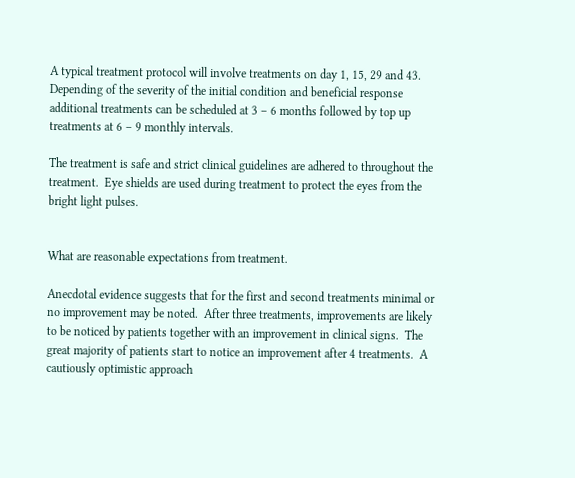A typical treatment protocol will involve treatments on day 1, 15, 29 and 43.  Depending of the severity of the initial condition and beneficial response additional treatments can be scheduled at 3 – 6 months followed by top up treatments at 6 – 9 monthly intervals.

The treatment is safe and strict clinical guidelines are adhered to throughout the treatment.  Eye shields are used during treatment to protect the eyes from the bright light pulses.


What are reasonable expectations from treatment.

Anecdotal evidence suggests that for the first and second treatments minimal or no improvement may be noted.  After three treatments, improvements are likely to be noticed by patients together with an improvement in clinical signs.  The great majority of patients start to notice an improvement after 4 treatments.  A cautiously optimistic approach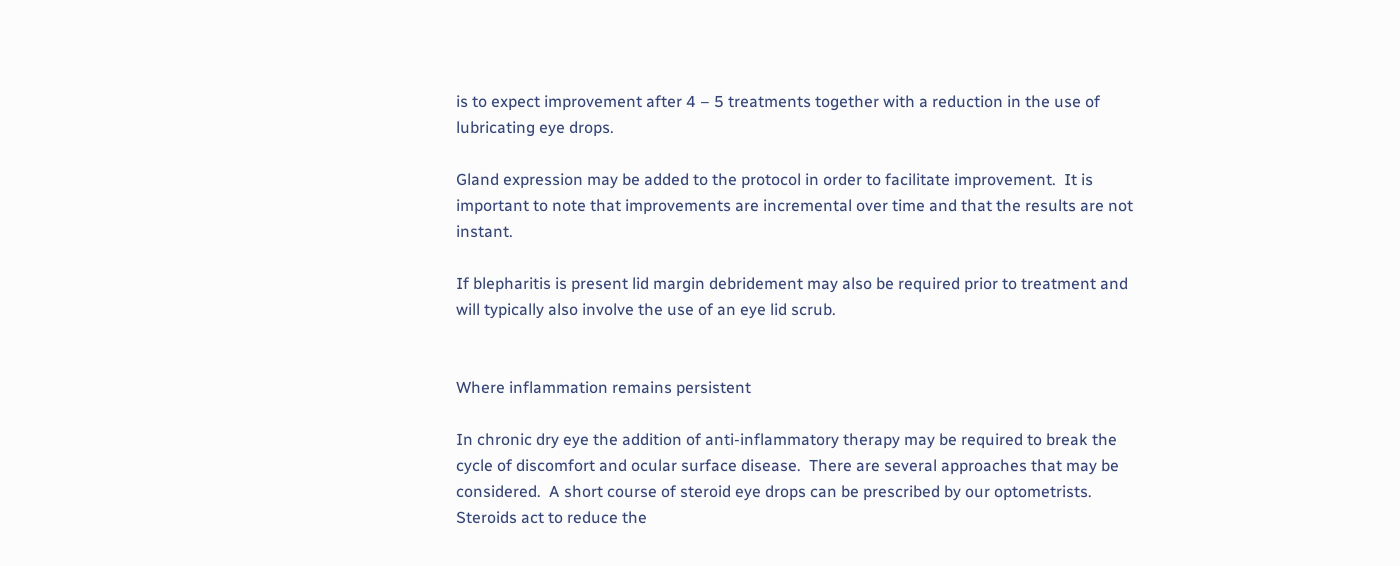is to expect improvement after 4 – 5 treatments together with a reduction in the use of lubricating eye drops.

Gland expression may be added to the protocol in order to facilitate improvement.  It is important to note that improvements are incremental over time and that the results are not instant.

If blepharitis is present lid margin debridement may also be required prior to treatment and will typically also involve the use of an eye lid scrub.


Where inflammation remains persistent

In chronic dry eye the addition of anti-inflammatory therapy may be required to break the cycle of discomfort and ocular surface disease.  There are several approaches that may be considered.  A short course of steroid eye drops can be prescribed by our optometrists.  Steroids act to reduce the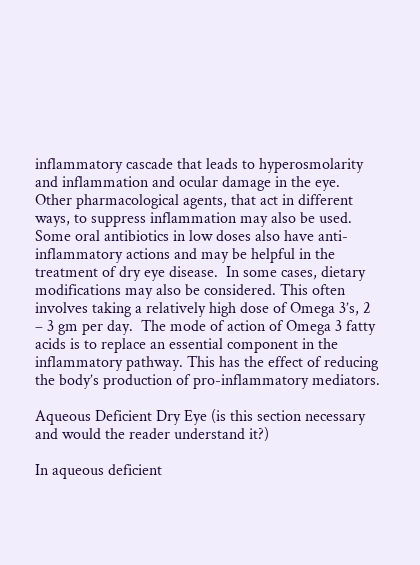inflammatory cascade that leads to hyperosmolarity and inflammation and ocular damage in the eye.  Other pharmacological agents, that act in different ways, to suppress inflammation may also be used.  Some oral antibiotics in low doses also have anti-inflammatory actions and may be helpful in the treatment of dry eye disease.  In some cases, dietary modifications may also be considered. This often involves taking a relatively high dose of Omega 3’s, 2 – 3 gm per day.  The mode of action of Omega 3 fatty acids is to replace an essential component in the inflammatory pathway. This has the effect of reducing the body’s production of pro-inflammatory mediators.

Aqueous Deficient Dry Eye (is this section necessary and would the reader understand it?)

In aqueous deficient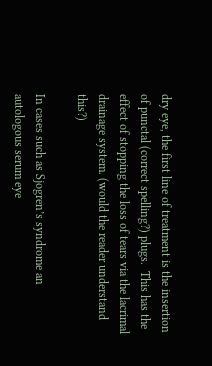dry eye, the first line of treatment is the insertion of punctal (correct spelling?) plugs.  This has the effect of stopping the loss of tears via the lacrimal drainage system. (would the reader understand this?)

In cases such as Sjogren’s syndrome an autologous serum eye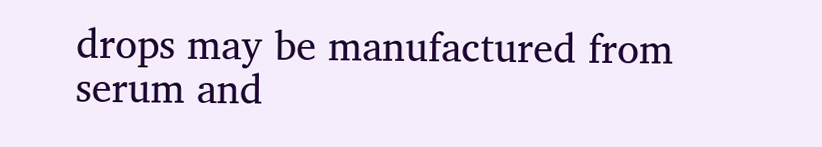drops may be manufactured from serum and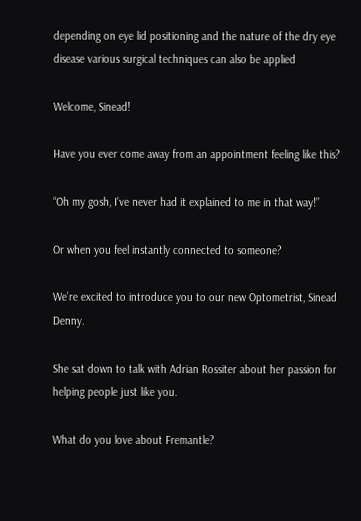depending on eye lid positioning and the nature of the dry eye disease various surgical techniques can also be applied

Welcome, Sinead!

Have you ever come away from an appointment feeling like this?

“Oh my gosh, I’ve never had it explained to me in that way!”

Or when you feel instantly connected to someone?

We’re excited to introduce you to our new Optometrist, Sinead Denny.

She sat down to talk with Adrian Rossiter about her passion for helping people just like you.

What do you love about Fremantle?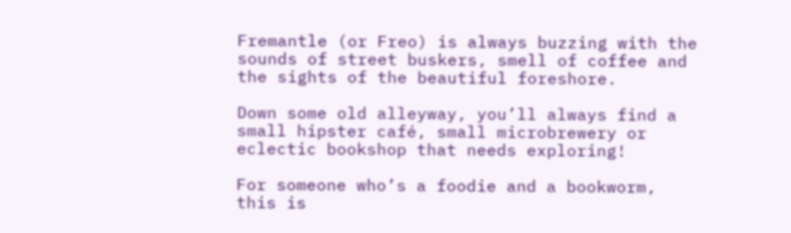Fremantle (or Freo) is always buzzing with the sounds of street buskers, smell of coffee and the sights of the beautiful foreshore.

Down some old alleyway, you’ll always find a small hipster café, small microbrewery or eclectic bookshop that needs exploring!

For someone who’s a foodie and a bookworm, this is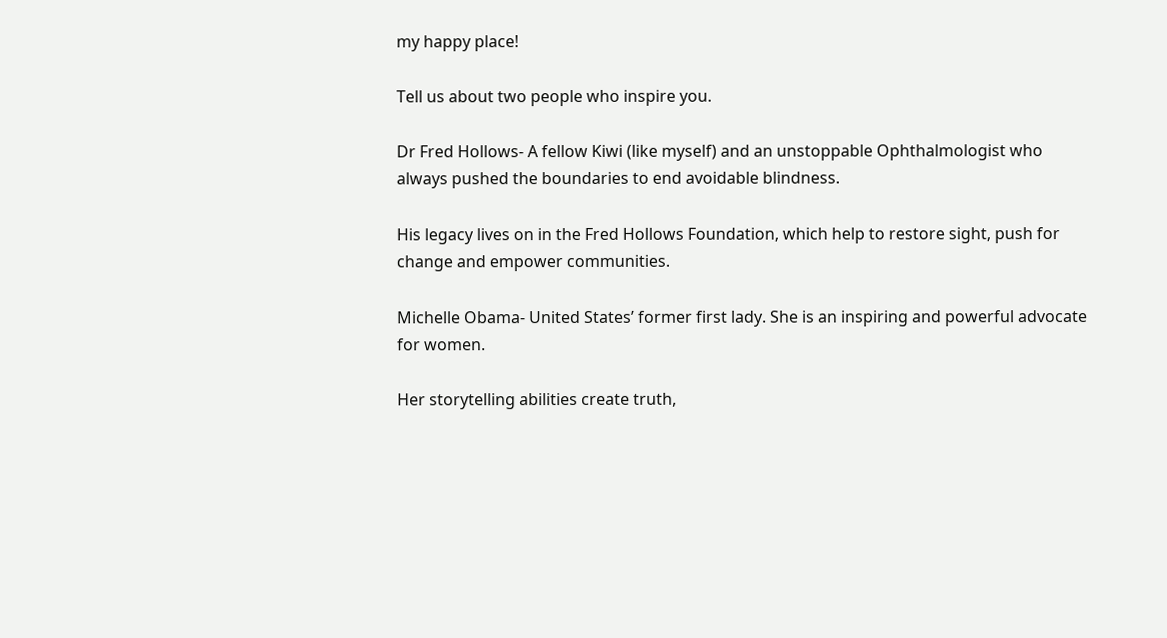my happy place!

Tell us about two people who inspire you.

Dr Fred Hollows- A fellow Kiwi (like myself) and an unstoppable Ophthalmologist who always pushed the boundaries to end avoidable blindness.

His legacy lives on in the Fred Hollows Foundation, which help to restore sight, push for change and empower communities.

Michelle Obama- United States’ former first lady. She is an inspiring and powerful advocate for women.

Her storytelling abilities create truth,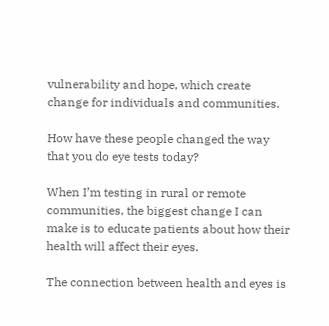vulnerability and hope, which create change for individuals and communities.

How have these people changed the way that you do eye tests today?

When I’m testing in rural or remote communities, the biggest change I can make is to educate patients about how their health will affect their eyes.

The connection between health and eyes is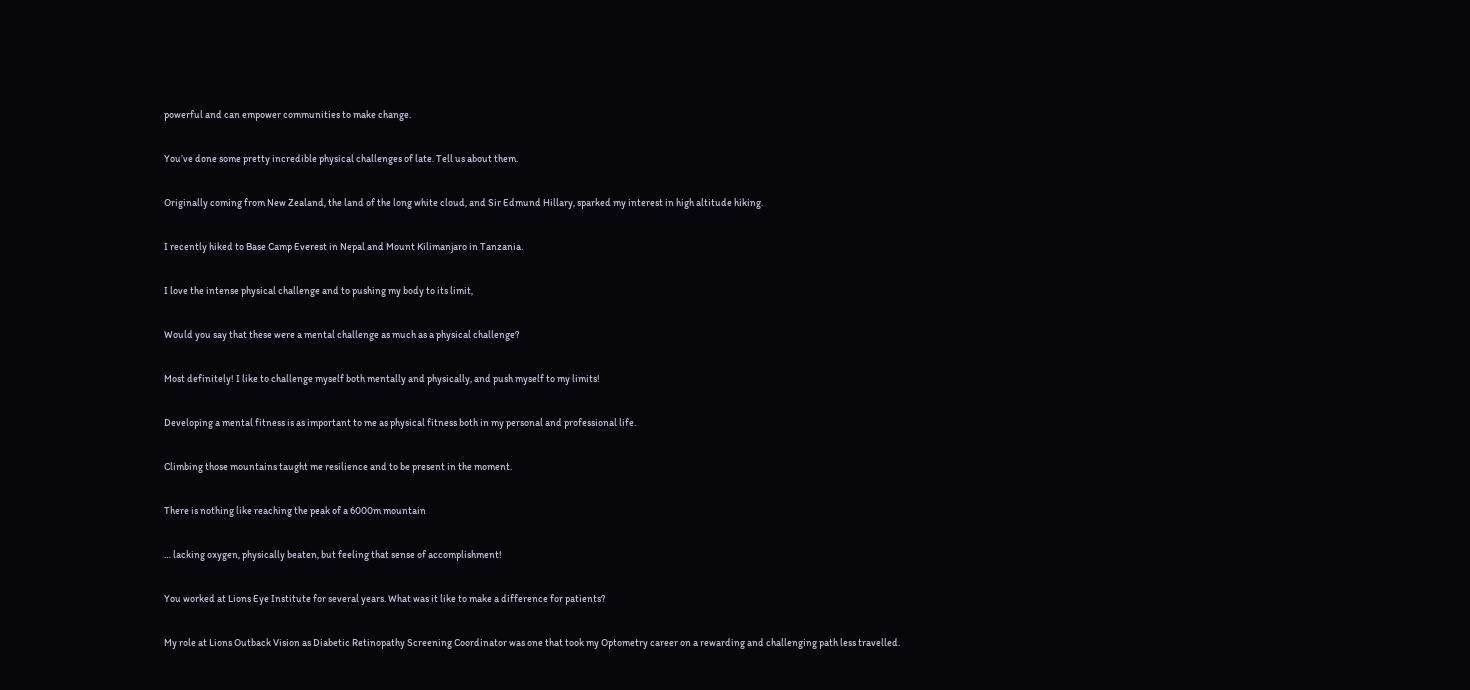powerful and can empower communities to make change.

You’ve done some pretty incredible physical challenges of late. Tell us about them.

Originally coming from New Zealand, the land of the long white cloud, and Sir Edmund Hillary, sparked my interest in high altitude hiking.

I recently hiked to Base Camp Everest in Nepal and Mount Kilimanjaro in Tanzania.

I love the intense physical challenge and to pushing my body to its limit,

Would you say that these were a mental challenge as much as a physical challenge?

Most definitely! I like to challenge myself both mentally and physically, and push myself to my limits!

Developing a mental fitness is as important to me as physical fitness both in my personal and professional life.

Climbing those mountains taught me resilience and to be present in the moment.

There is nothing like reaching the peak of a 6000m mountain

… lacking oxygen, physically beaten, but feeling that sense of accomplishment!

You worked at Lions Eye Institute for several years. What was it like to make a difference for patients?

My role at Lions Outback Vision as Diabetic Retinopathy Screening Coordinator was one that took my Optometry career on a rewarding and challenging path less travelled.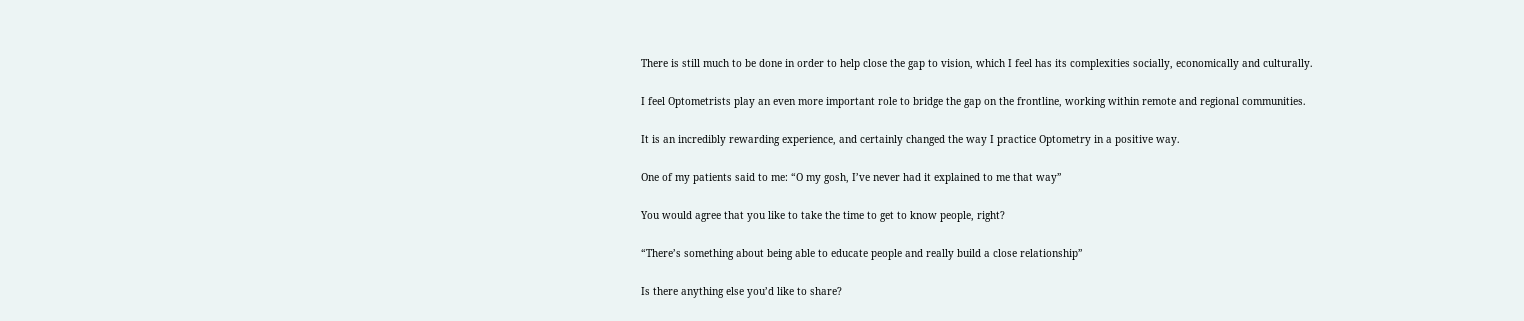There is still much to be done in order to help close the gap to vision, which I feel has its complexities socially, economically and culturally.

I feel Optometrists play an even more important role to bridge the gap on the frontline, working within remote and regional communities.

It is an incredibly rewarding experience, and certainly changed the way I practice Optometry in a positive way.

One of my patients said to me: “O my gosh, I’ve never had it explained to me that way”

You would agree that you like to take the time to get to know people, right?

“There’s something about being able to educate people and really build a close relationship”

Is there anything else you’d like to share?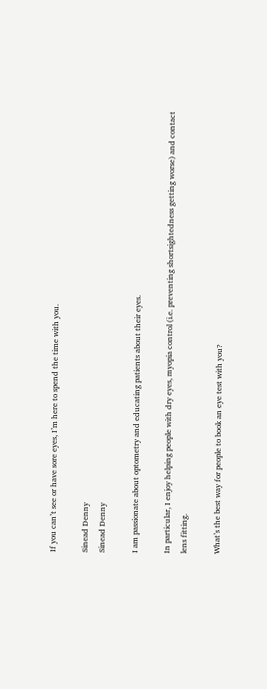If you can’t see or have sore eyes, I’m here to spend the time with you.

Sinead Denny
Sinead Denny

I am passionate about optometry and educating patients about their eyes.

In particular, I enjoy helping people with dry eyes, myopia control (i.e. preventing shortsightedness getting worse) and contact lens fitting.

What’s the best way for people to book an eye test with you?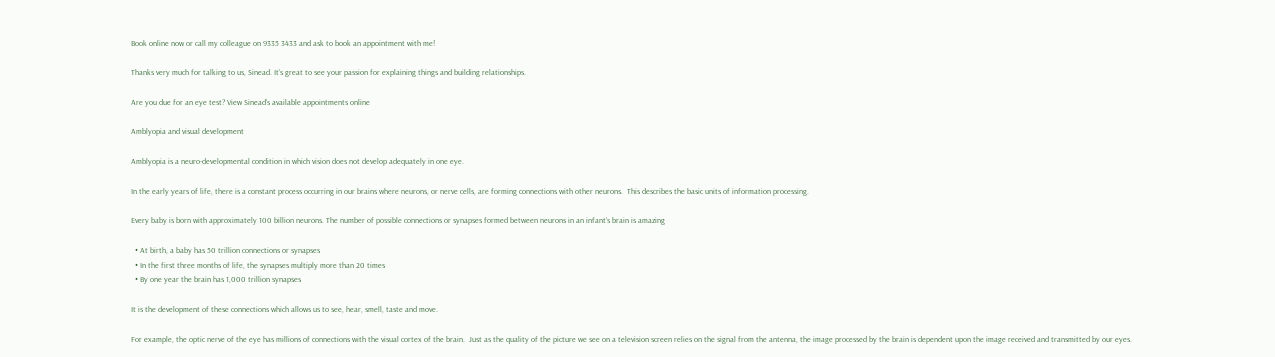Book online now or call my colleague on 9335 3433 and ask to book an appointment with me!

Thanks very much for talking to us, Sinead. It’s great to see your passion for explaining things and building relationships.

Are you due for an eye test? View Sinead’s available appointments online

Amblyopia and visual development

Amblyopia is a neuro-developmental condition in which vision does not develop adequately in one eye.

In the early years of life, there is a constant process occurring in our brains where neurons, or nerve cells, are forming connections with other neurons.  This describes the basic units of information processing.

Every baby is born with approximately 100 billion neurons. The number of possible connections or synapses formed between neurons in an infant’s brain is amazing

  • At birth, a baby has 50 trillion connections or synapses
  • In the first three months of life, the synapses multiply more than 20 times
  • By one year the brain has 1,000 trillion synapses

It is the development of these connections which allows us to see, hear, smell, taste and move.

For example, the optic nerve of the eye has millions of connections with the visual cortex of the brain.  Just as the quality of the picture we see on a television screen relies on the signal from the antenna, the image processed by the brain is dependent upon the image received and transmitted by our eyes.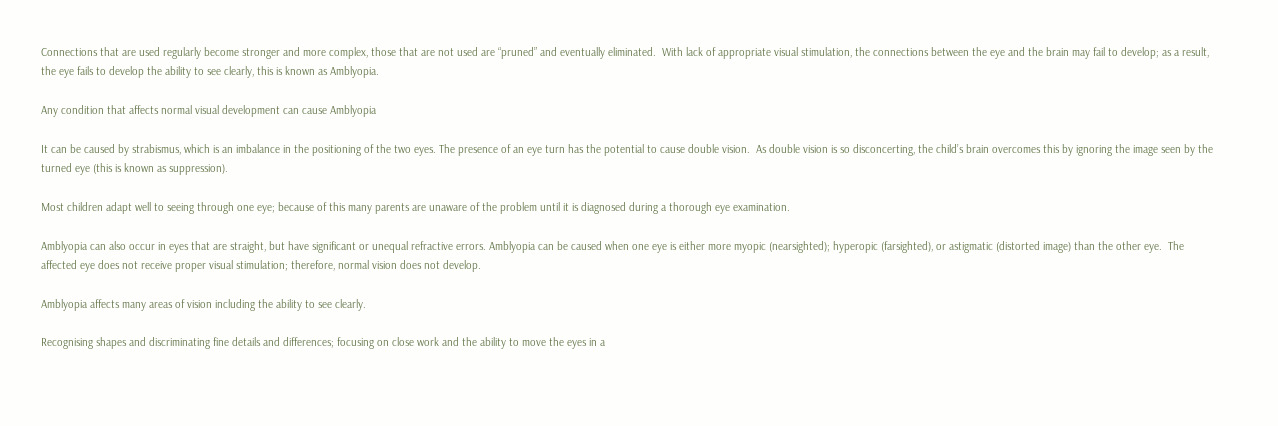Connections that are used regularly become stronger and more complex, those that are not used are “pruned” and eventually eliminated.  With lack of appropriate visual stimulation, the connections between the eye and the brain may fail to develop; as a result, the eye fails to develop the ability to see clearly, this is known as Amblyopia.

Any condition that affects normal visual development can cause Amblyopia

It can be caused by strabismus, which is an imbalance in the positioning of the two eyes. The presence of an eye turn has the potential to cause double vision.  As double vision is so disconcerting, the child’s brain overcomes this by ignoring the image seen by the turned eye (this is known as suppression).

Most children adapt well to seeing through one eye; because of this many parents are unaware of the problem until it is diagnosed during a thorough eye examination.

Amblyopia can also occur in eyes that are straight, but have significant or unequal refractive errors. Amblyopia can be caused when one eye is either more myopic (nearsighted); hyperopic (farsighted), or astigmatic (distorted image) than the other eye.  The affected eye does not receive proper visual stimulation; therefore, normal vision does not develop.

Amblyopia affects many areas of vision including the ability to see clearly.

Recognising shapes and discriminating fine details and differences; focusing on close work and the ability to move the eyes in a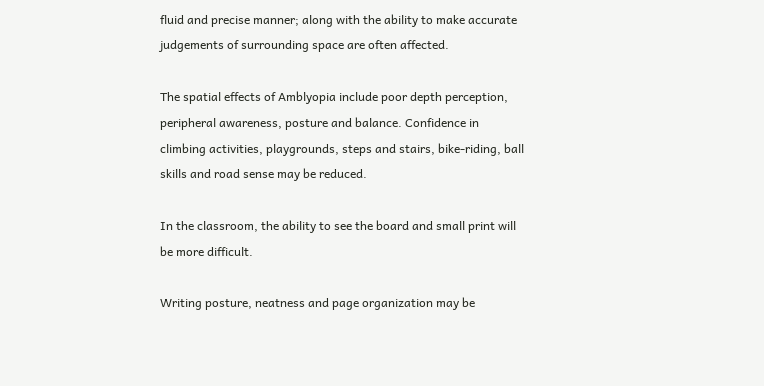fluid and precise manner; along with the ability to make accurate judgements of surrounding space are often affected.

The spatial effects of Amblyopia include poor depth perception, peripheral awareness, posture and balance. Confidence in climbing activities, playgrounds, steps and stairs, bike-riding, ball skills and road sense may be reduced.

In the classroom, the ability to see the board and small print will be more difficult.

Writing posture, neatness and page organization may be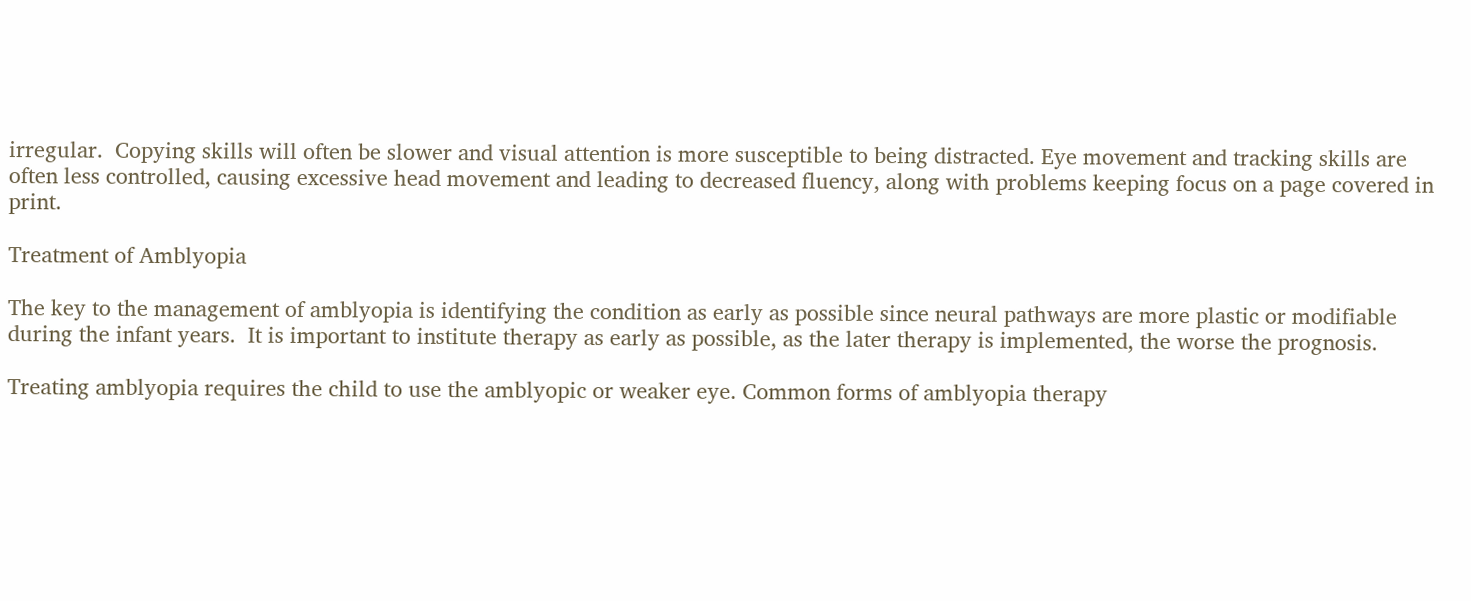irregular.  Copying skills will often be slower and visual attention is more susceptible to being distracted. Eye movement and tracking skills are often less controlled, causing excessive head movement and leading to decreased fluency, along with problems keeping focus on a page covered in print.

Treatment of Amblyopia

The key to the management of amblyopia is identifying the condition as early as possible since neural pathways are more plastic or modifiable during the infant years.  It is important to institute therapy as early as possible, as the later therapy is implemented, the worse the prognosis.

Treating amblyopia requires the child to use the amblyopic or weaker eye. Common forms of amblyopia therapy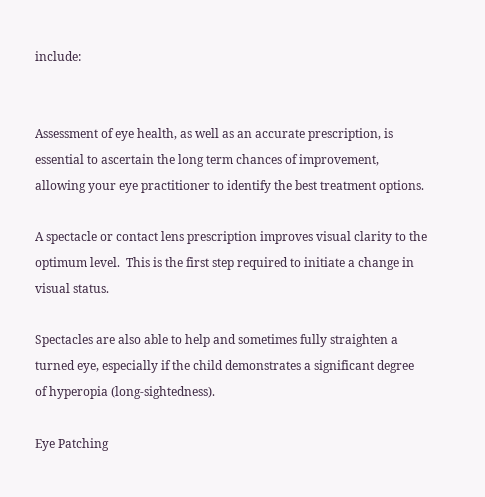include:


Assessment of eye health, as well as an accurate prescription, is essential to ascertain the long term chances of improvement, allowing your eye practitioner to identify the best treatment options.

A spectacle or contact lens prescription improves visual clarity to the optimum level.  This is the first step required to initiate a change in visual status.

Spectacles are also able to help and sometimes fully straighten a turned eye, especially if the child demonstrates a significant degree of hyperopia (long-sightedness).

Eye Patching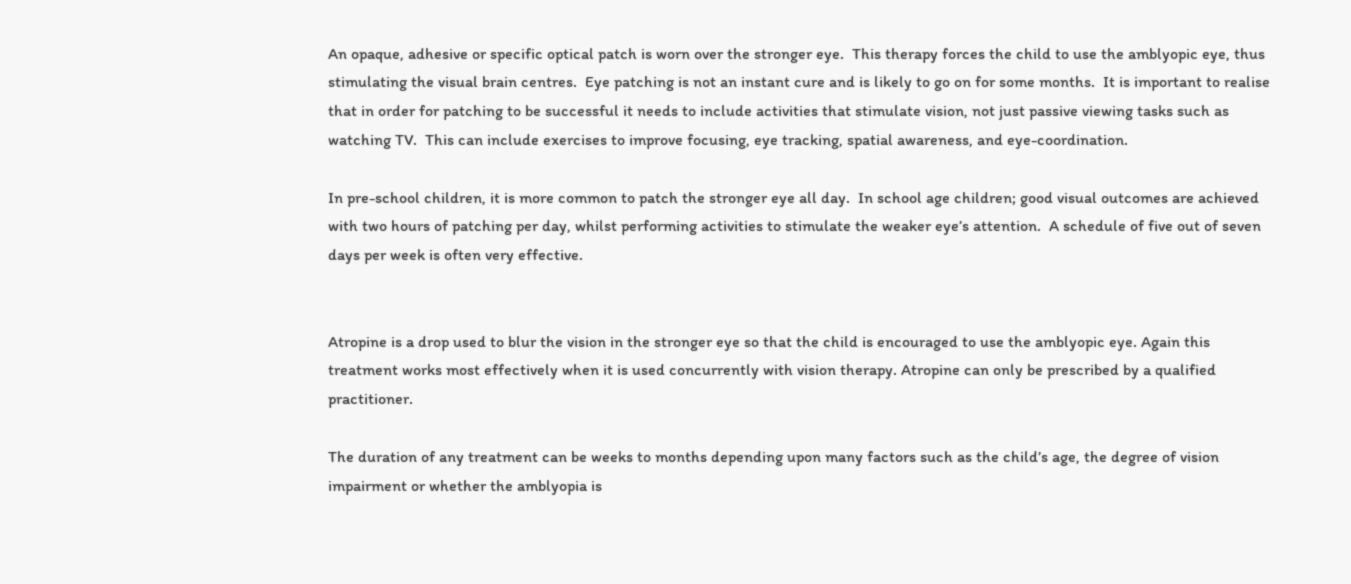An opaque, adhesive or specific optical patch is worn over the stronger eye.  This therapy forces the child to use the amblyopic eye, thus stimulating the visual brain centres.  Eye patching is not an instant cure and is likely to go on for some months.  It is important to realise that in order for patching to be successful it needs to include activities that stimulate vision, not just passive viewing tasks such as watching TV.  This can include exercises to improve focusing, eye tracking, spatial awareness, and eye-coordination.

In pre-school children, it is more common to patch the stronger eye all day.  In school age children; good visual outcomes are achieved with two hours of patching per day, whilst performing activities to stimulate the weaker eye’s attention.  A schedule of five out of seven days per week is often very effective.


Atropine is a drop used to blur the vision in the stronger eye so that the child is encouraged to use the amblyopic eye. Again this treatment works most effectively when it is used concurrently with vision therapy. Atropine can only be prescribed by a qualified practitioner.

The duration of any treatment can be weeks to months depending upon many factors such as the child’s age, the degree of vision impairment or whether the amblyopia is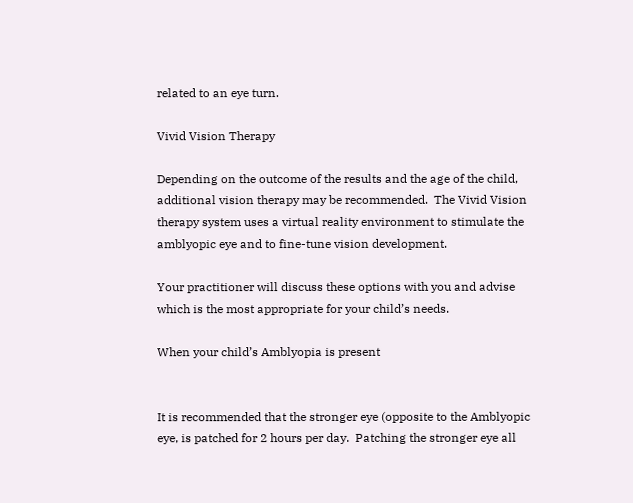related to an eye turn.

Vivid Vision Therapy

Depending on the outcome of the results and the age of the child, additional vision therapy may be recommended.  The Vivid Vision therapy system uses a virtual reality environment to stimulate the amblyopic eye and to fine-tune vision development.

Your practitioner will discuss these options with you and advise which is the most appropriate for your child’s needs.

When your child’s Amblyopia is present


It is recommended that the stronger eye (opposite to the Amblyopic eye, is patched for 2 hours per day.  Patching the stronger eye all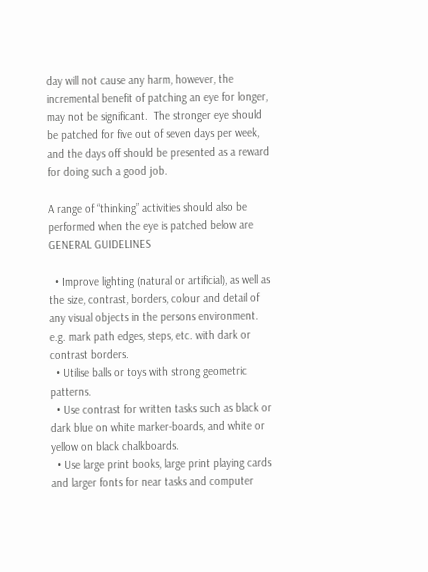day will not cause any harm, however, the incremental benefit of patching an eye for longer, may not be significant.  The stronger eye should be patched for five out of seven days per week, and the days off should be presented as a reward for doing such a good job.

A range of “thinking” activities should also be performed when the eye is patched below are GENERAL GUIDELINES

  • Improve lighting (natural or artificial), as well as the size, contrast, borders, colour and detail of any visual objects in the persons environment. e.g. mark path edges, steps, etc. with dark or contrast borders.
  • Utilise balls or toys with strong geometric patterns.
  • Use contrast for written tasks such as black or dark blue on white marker-boards, and white or yellow on black chalkboards.
  • Use large print books, large print playing cards and larger fonts for near tasks and computer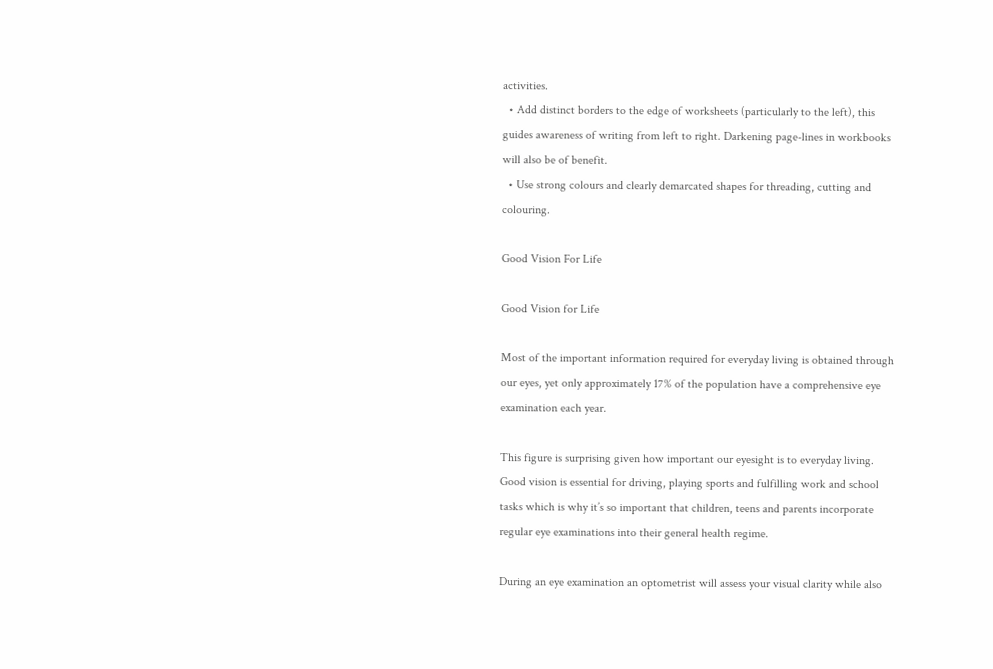activities.
  • Add distinct borders to the edge of worksheets (particularly to the left), this guides awareness of writing from left to right. Darkening page-lines in workbooks will also be of benefit.
  • Use strong colours and clearly demarcated shapes for threading, cutting and colouring.

Good Vision For Life

Good Vision for Life

Most of the important information required for everyday living is obtained through our eyes, yet only approximately 17% of the population have a comprehensive eye examination each year.

This figure is surprising given how important our eyesight is to everyday living.  Good vision is essential for driving, playing sports and fulfilling work and school tasks which is why it’s so important that children, teens and parents incorporate regular eye examinations into their general health regime.

During an eye examination an optometrist will assess your visual clarity while also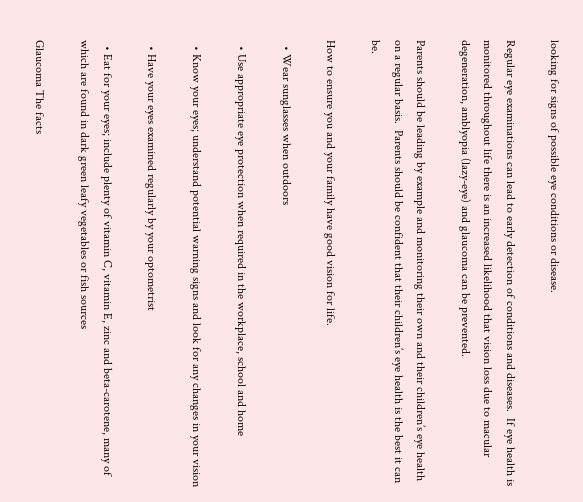looking for signs of possible eye conditions or disease.

Regular eye examinations can lead to early detection of conditions and diseases.  If eye health is monitored throughout life there is an increased likelihood that vision loss due to macular degeneration, amblyopia (lazy-eye) and glaucoma can be prevented.

Parents should be leading by example and monitoring their own and their children’s eye health on a regular basis.  Parents should be confident that their children’s eye health is the best it can be.

How to ensure you and your family have good vision for life.

  • Wear sunglasses when outdoors

  • Use appropriate eye protection when required in the workplace, school and home

  • Know your eyes; understand potential warning signs and look for any changes in your vision

  • Have your eyes examined regularly by your optometrist

  • Eat for your eyes; include plenty of vitamin C, vitamin E, zinc and beta-carotene, many of which are found in dark green leafy vegetables or fish sources

Glaucoma The facts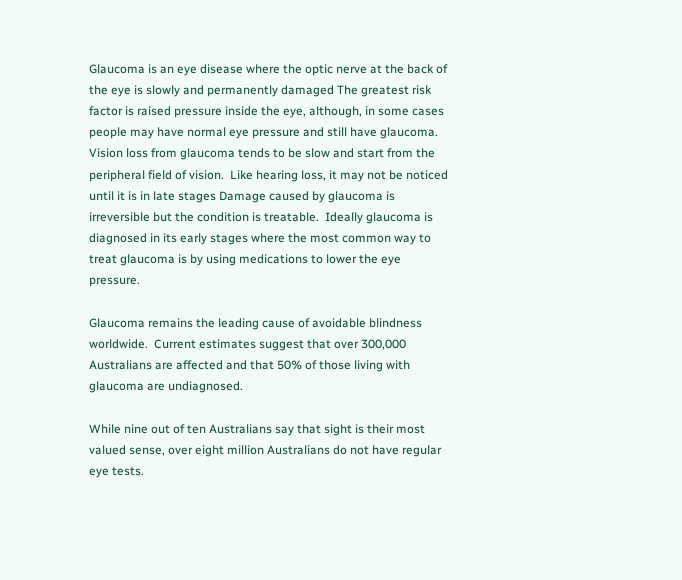Glaucoma is an eye disease where the optic nerve at the back of the eye is slowly and permanently damaged The greatest risk factor is raised pressure inside the eye, although, in some cases people may have normal eye pressure and still have glaucoma.  Vision loss from glaucoma tends to be slow and start from the peripheral field of vision.  Like hearing loss, it may not be noticed until it is in late stages Damage caused by glaucoma is irreversible but the condition is treatable.  Ideally glaucoma is diagnosed in its early stages where the most common way to treat glaucoma is by using medications to lower the eye pressure.

Glaucoma remains the leading cause of avoidable blindness worldwide.  Current estimates suggest that over 300,000 Australians are affected and that 50% of those living with glaucoma are undiagnosed.

While nine out of ten Australians say that sight is their most valued sense, over eight million Australians do not have regular eye tests.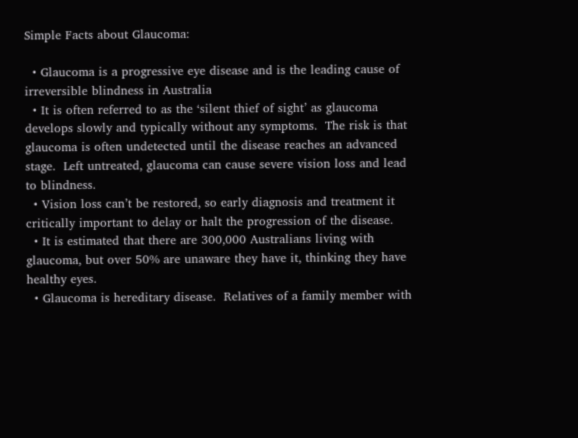Simple Facts about Glaucoma:

  • Glaucoma is a progressive eye disease and is the leading cause of irreversible blindness in Australia
  • It is often referred to as the ‘silent thief of sight’ as glaucoma develops slowly and typically without any symptoms.  The risk is that glaucoma is often undetected until the disease reaches an advanced stage.  Left untreated, glaucoma can cause severe vision loss and lead to blindness.
  • Vision loss can’t be restored, so early diagnosis and treatment it critically important to delay or halt the progression of the disease.
  • It is estimated that there are 300,000 Australians living with glaucoma, but over 50% are unaware they have it, thinking they have healthy eyes.
  • Glaucoma is hereditary disease.  Relatives of a family member with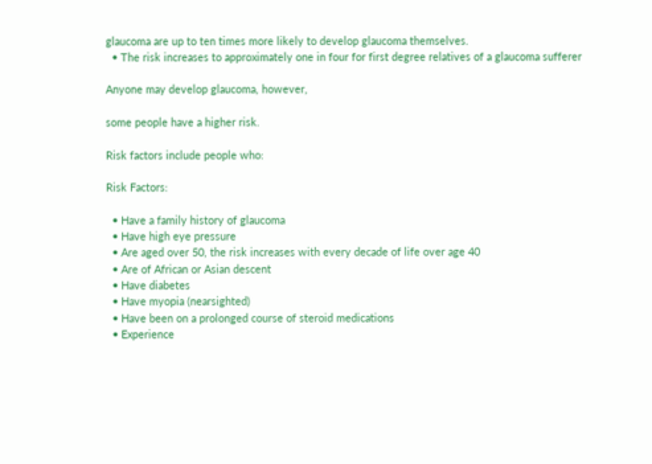glaucoma are up to ten times more likely to develop glaucoma themselves.
  • The risk increases to approximately one in four for first degree relatives of a glaucoma sufferer

Anyone may develop glaucoma, however,

some people have a higher risk.

Risk factors include people who:

Risk Factors:

  • Have a family history of glaucoma
  • Have high eye pressure
  • Are aged over 50, the risk increases with every decade of life over age 40
  • Are of African or Asian descent
  • Have diabetes
  • Have myopia (nearsighted)
  • Have been on a prolonged course of steroid medications
  • Experience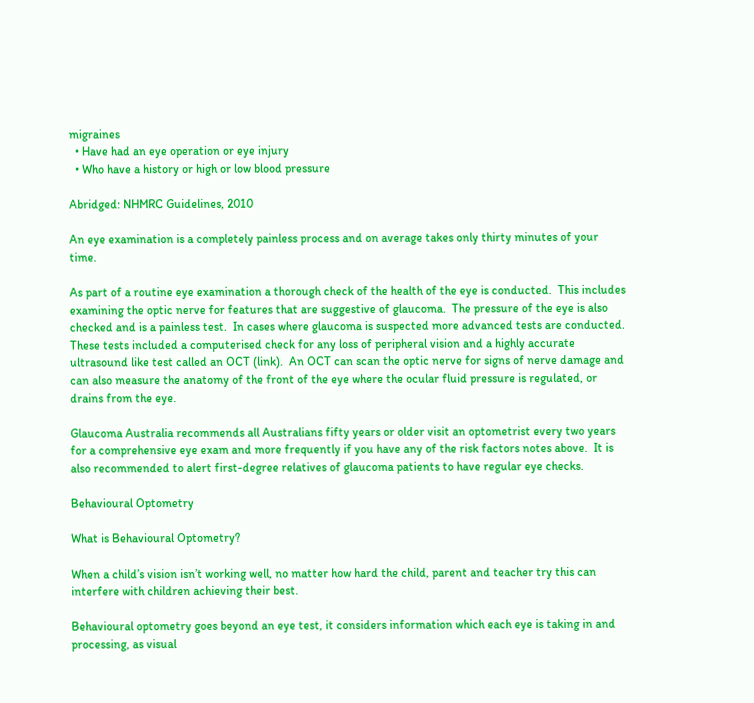migraines
  • Have had an eye operation or eye injury
  • Who have a history or high or low blood pressure

Abridged: NHMRC Guidelines, 2010

An eye examination is a completely painless process and on average takes only thirty minutes of your time.

As part of a routine eye examination a thorough check of the health of the eye is conducted.  This includes examining the optic nerve for features that are suggestive of glaucoma.  The pressure of the eye is also checked and is a painless test.  In cases where glaucoma is suspected more advanced tests are conducted.  These tests included a computerised check for any loss of peripheral vision and a highly accurate ultrasound like test called an OCT (link).  An OCT can scan the optic nerve for signs of nerve damage and can also measure the anatomy of the front of the eye where the ocular fluid pressure is regulated, or drains from the eye.

Glaucoma Australia recommends all Australians fifty years or older visit an optometrist every two years for a comprehensive eye exam and more frequently if you have any of the risk factors notes above.  It is also recommended to alert first-degree relatives of glaucoma patients to have regular eye checks.

Behavioural Optometry

What is Behavioural Optometry?

When a child’s vision isn’t working well, no matter how hard the child, parent and teacher try this can interfere with children achieving their best.

Behavioural optometry goes beyond an eye test, it considers information which each eye is taking in and processing, as visual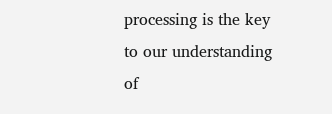processing is the key to our understanding of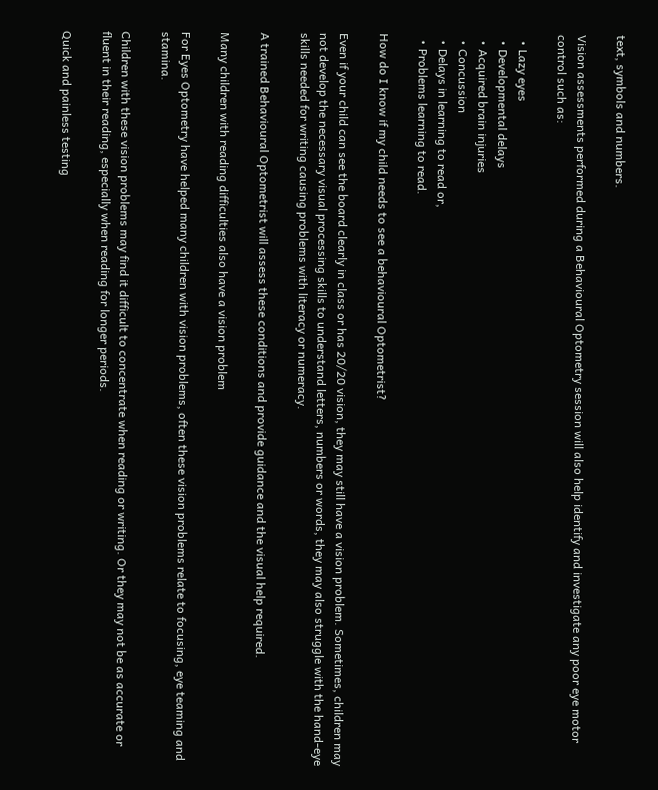text, symbols and numbers.

Vision assessments performed during a Behavioural Optometry session will also help identify and investigate any poor eye motor control such as:

  • Lazy eyes
  • Developmental delays
  • Acquired brain injuries
  • Concussion
  • Delays in learning to read or,
  • Problems learning to read.

How do I know if my child needs to see a behavioural Optometrist?

Even if your child can see the board clearly in class or has 20/20 vision, they may still have a vision problem. Sometimes, children may not develop the necessary visual processing skills to understand letters, numbers or words, they may also struggle with the hand-eye skills needed for writing causing problems with literacy or numeracy.

A trained Behavioural Optometrist will assess these conditions and provide guidance and the visual help required.

Many children with reading difficulties also have a vision problem

For Eyes Optometry have helped many children with vision problems, often these vision problems relate to focusing, eye teaming and stamina.

Children with these vision problems may find it difficult to concentrate when reading or writing. Or they may not be as accurate or fluent in their reading, especially when reading for longer periods.

Quick and painless testing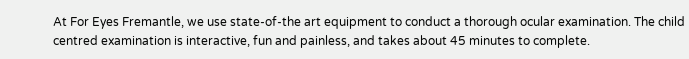At For Eyes Fremantle, we use state-of-the art equipment to conduct a thorough ocular examination. The child centred examination is interactive, fun and painless, and takes about 45 minutes to complete.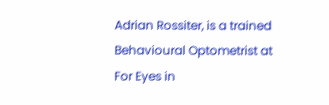Adrian Rossiter, is a trained Behavioural Optometrist at For Eyes in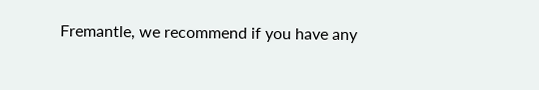Fremantle, we recommend if you have any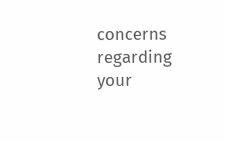concerns regarding your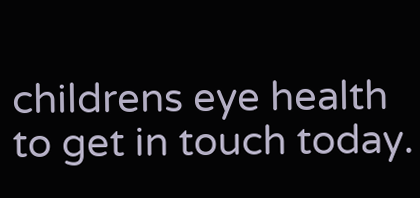childrens eye health to get in touch today.